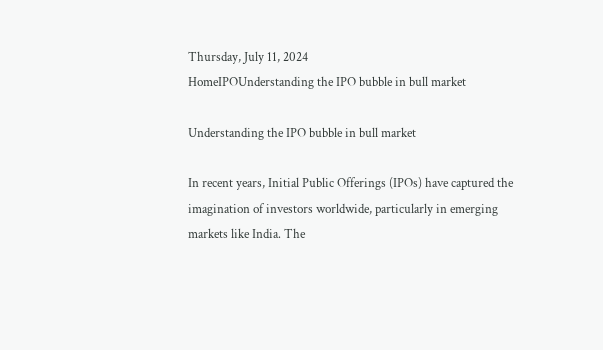Thursday, July 11, 2024
HomeIPOUnderstanding the IPO bubble in bull market

Understanding the IPO bubble in bull market

In recent years, Initial Public Offerings (IPOs) have captured the imagination of investors worldwide, particularly in emerging markets like India. The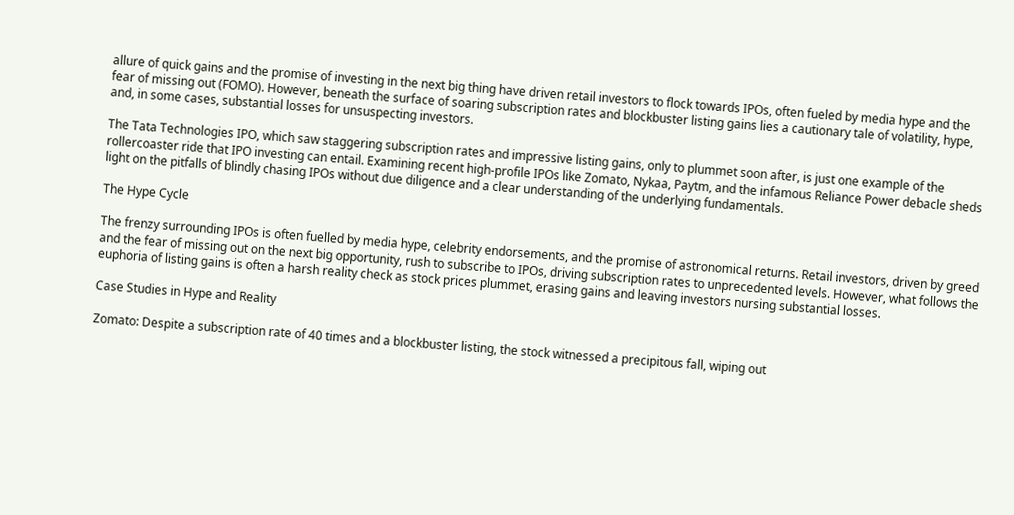allure of quick gains and the promise of investing in the next big thing have driven retail investors to flock towards IPOs, often fueled by media hype and the fear of missing out (FOMO). However, beneath the surface of soaring subscription rates and blockbuster listing gains lies a cautionary tale of volatility, hype, and, in some cases, substantial losses for unsuspecting investors.

The Tata Technologies IPO, which saw staggering subscription rates and impressive listing gains, only to plummet soon after, is just one example of the rollercoaster ride that IPO investing can entail. Examining recent high-profile IPOs like Zomato, Nykaa, Paytm, and the infamous Reliance Power debacle sheds light on the pitfalls of blindly chasing IPOs without due diligence and a clear understanding of the underlying fundamentals.

The Hype Cycle

The frenzy surrounding IPOs is often fuelled by media hype, celebrity endorsements, and the promise of astronomical returns. Retail investors, driven by greed and the fear of missing out on the next big opportunity, rush to subscribe to IPOs, driving subscription rates to unprecedented levels. However, what follows the euphoria of listing gains is often a harsh reality check as stock prices plummet, erasing gains and leaving investors nursing substantial losses.

Case Studies in Hype and Reality

Zomato: Despite a subscription rate of 40 times and a blockbuster listing, the stock witnessed a precipitous fall, wiping out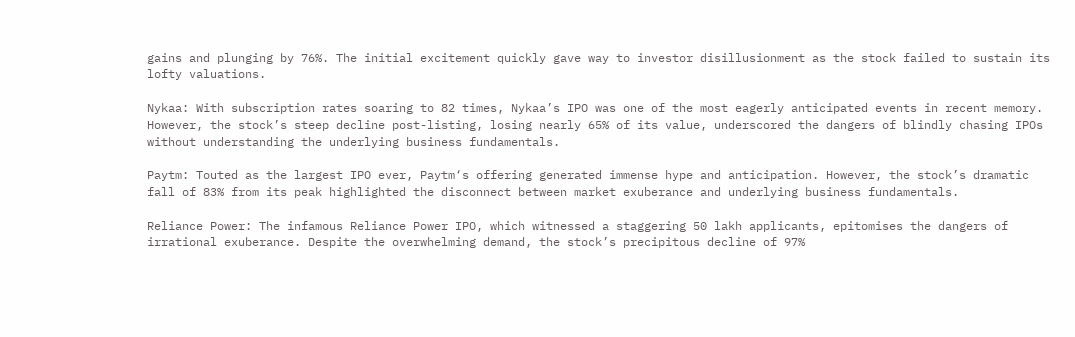gains and plunging by 76%. The initial excitement quickly gave way to investor disillusionment as the stock failed to sustain its lofty valuations.

Nykaa: With subscription rates soaring to 82 times, Nykaa’s IPO was one of the most eagerly anticipated events in recent memory. However, the stock’s steep decline post-listing, losing nearly 65% of its value, underscored the dangers of blindly chasing IPOs without understanding the underlying business fundamentals.

Paytm: Touted as the largest IPO ever, Paytm‘s offering generated immense hype and anticipation. However, the stock’s dramatic fall of 83% from its peak highlighted the disconnect between market exuberance and underlying business fundamentals.

Reliance Power: The infamous Reliance Power IPO, which witnessed a staggering 50 lakh applicants, epitomises the dangers of irrational exuberance. Despite the overwhelming demand, the stock’s precipitous decline of 97%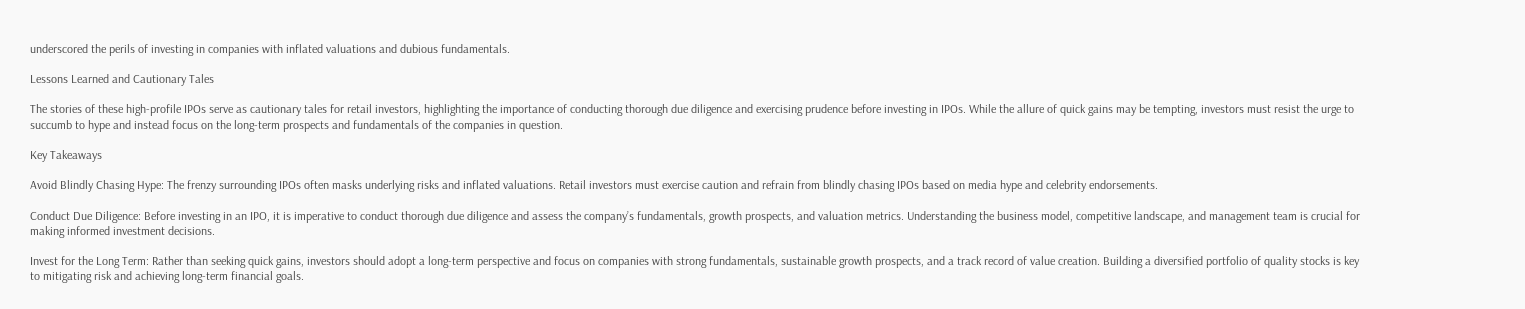underscored the perils of investing in companies with inflated valuations and dubious fundamentals.

Lessons Learned and Cautionary Tales

The stories of these high-profile IPOs serve as cautionary tales for retail investors, highlighting the importance of conducting thorough due diligence and exercising prudence before investing in IPOs. While the allure of quick gains may be tempting, investors must resist the urge to succumb to hype and instead focus on the long-term prospects and fundamentals of the companies in question.

Key Takeaways

Avoid Blindly Chasing Hype: The frenzy surrounding IPOs often masks underlying risks and inflated valuations. Retail investors must exercise caution and refrain from blindly chasing IPOs based on media hype and celebrity endorsements.

Conduct Due Diligence: Before investing in an IPO, it is imperative to conduct thorough due diligence and assess the company’s fundamentals, growth prospects, and valuation metrics. Understanding the business model, competitive landscape, and management team is crucial for making informed investment decisions.

Invest for the Long Term: Rather than seeking quick gains, investors should adopt a long-term perspective and focus on companies with strong fundamentals, sustainable growth prospects, and a track record of value creation. Building a diversified portfolio of quality stocks is key to mitigating risk and achieving long-term financial goals.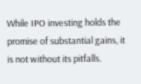While IPO investing holds the promise of substantial gains, it is not without its pitfalls.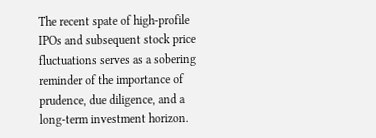The recent spate of high-profile IPOs and subsequent stock price fluctuations serves as a sobering reminder of the importance of prudence, due diligence, and a long-term investment horizon.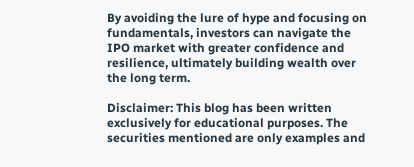By avoiding the lure of hype and focusing on fundamentals, investors can navigate the IPO market with greater confidence and resilience, ultimately building wealth over the long term.

Disclaimer: This blog has been written exclusively for educational purposes. The securities mentioned are only examples and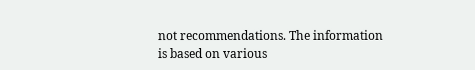not recommendations. The information is based on various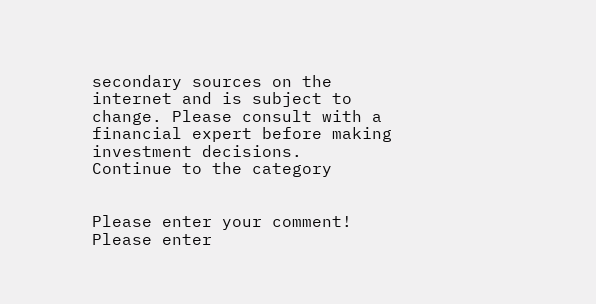secondary sources on the internet and is subject to change. Please consult with a financial expert before making investment decisions.
Continue to the category


Please enter your comment!
Please enter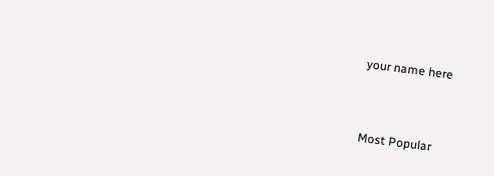your name here


Most Popular